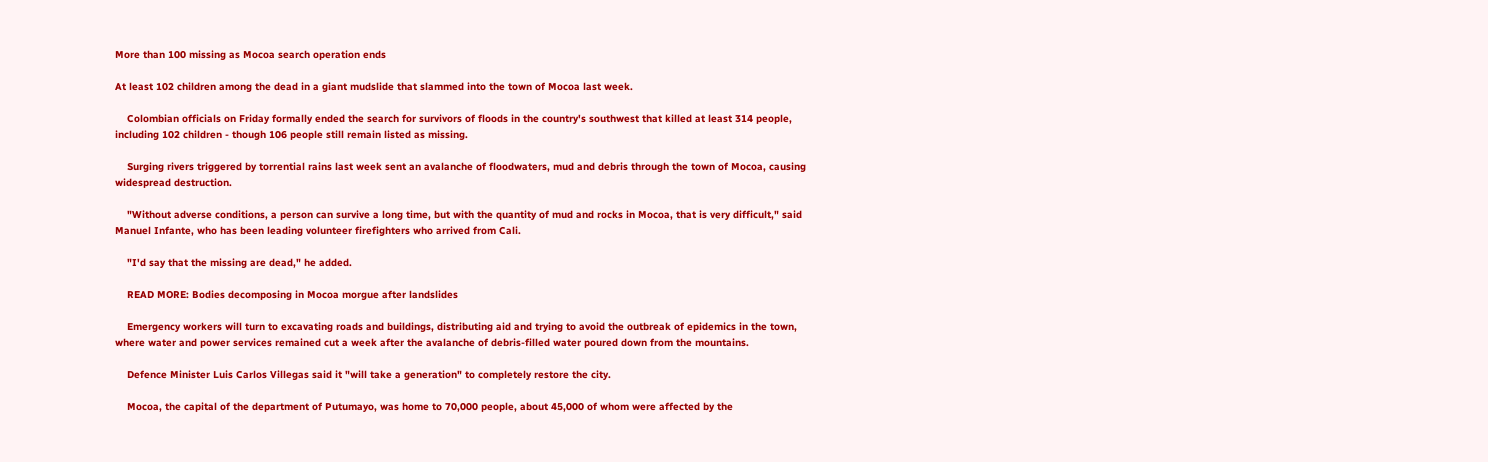More than 100 missing as Mocoa search operation ends

At least 102 children among the dead in a giant mudslide that slammed into the town of Mocoa last week.

    Colombian officials on Friday formally ended the search for survivors of floods in the country's southwest that killed at least 314 people, including 102 children - though 106 people still remain listed as missing.

    Surging rivers triggered by torrential rains last week sent an avalanche of floodwaters, mud and debris through the town of Mocoa, causing widespread destruction.

    "Without adverse conditions, a person can survive a long time, but with the quantity of mud and rocks in Mocoa, that is very difficult," said Manuel Infante, who has been leading volunteer firefighters who arrived from Cali.

    "I'd say that the missing are dead," he added.

    READ MORE: Bodies decomposing in Mocoa morgue after landslides

    Emergency workers will turn to excavating roads and buildings, distributing aid and trying to avoid the outbreak of epidemics in the town, where water and power services remained cut a week after the avalanche of debris-filled water poured down from the mountains.

    Defence Minister Luis Carlos Villegas said it "will take a generation" to completely restore the city.

    Mocoa, the capital of the department of Putumayo, was home to 70,000 people, about 45,000 of whom were affected by the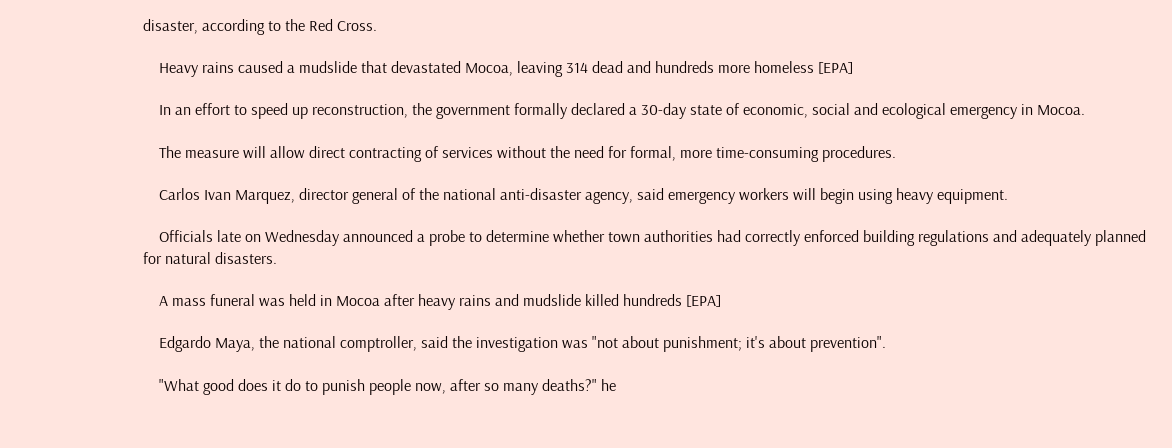disaster, according to the Red Cross.

    Heavy rains caused a mudslide that devastated Mocoa, leaving 314 dead and hundreds more homeless [EPA]

    In an effort to speed up reconstruction, the government formally declared a 30-day state of economic, social and ecological emergency in Mocoa.

    The measure will allow direct contracting of services without the need for formal, more time-consuming procedures.

    Carlos Ivan Marquez, director general of the national anti-disaster agency, said emergency workers will begin using heavy equipment.

    Officials late on Wednesday announced a probe to determine whether town authorities had correctly enforced building regulations and adequately planned for natural disasters.

    A mass funeral was held in Mocoa after heavy rains and mudslide killed hundreds [EPA]

    Edgardo Maya, the national comptroller, said the investigation was "not about punishment; it's about prevention".

    "What good does it do to punish people now, after so many deaths?" he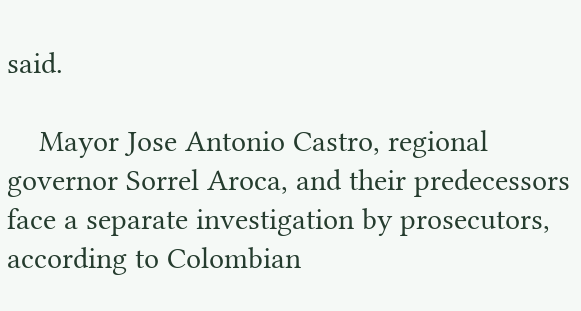said.

    Mayor Jose Antonio Castro, regional governor Sorrel Aroca, and their predecessors face a separate investigation by prosecutors, according to Colombian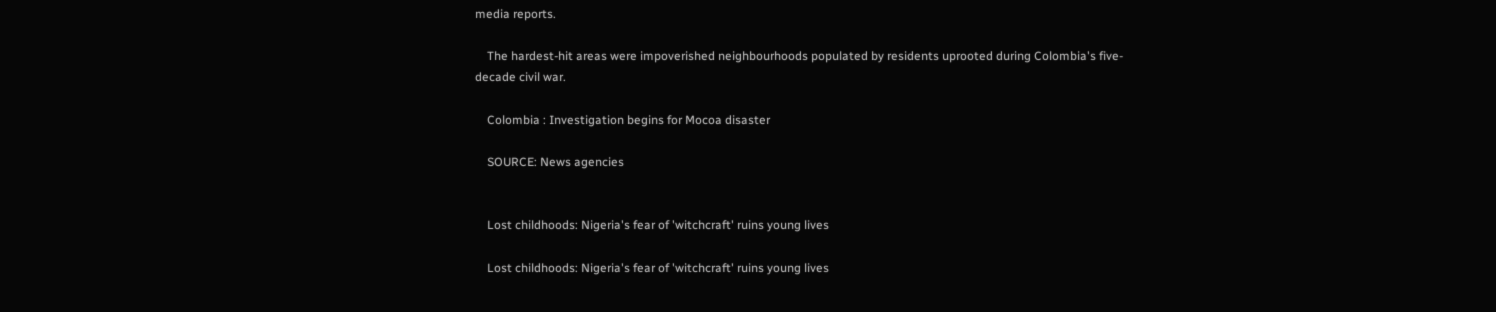media reports.

    The hardest-hit areas were impoverished neighbourhoods populated by residents uprooted during Colombia's five-decade civil war.

    Colombia : Investigation begins for Mocoa disaster

    SOURCE: News agencies


    Lost childhoods: Nigeria's fear of 'witchcraft' ruins young lives

    Lost childhoods: Nigeria's fear of 'witchcraft' ruins young lives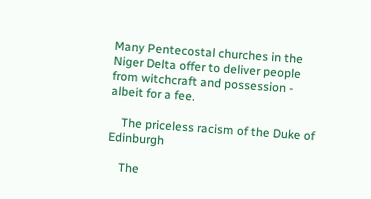Many Pentecostal churches in the Niger Delta offer to deliver people from witchcraft and possession - albeit for a fee.

    The priceless racism of the Duke of Edinburgh

    The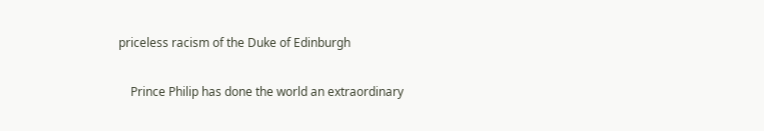priceless racism of the Duke of Edinburgh

    Prince Philip has done the world an extraordinary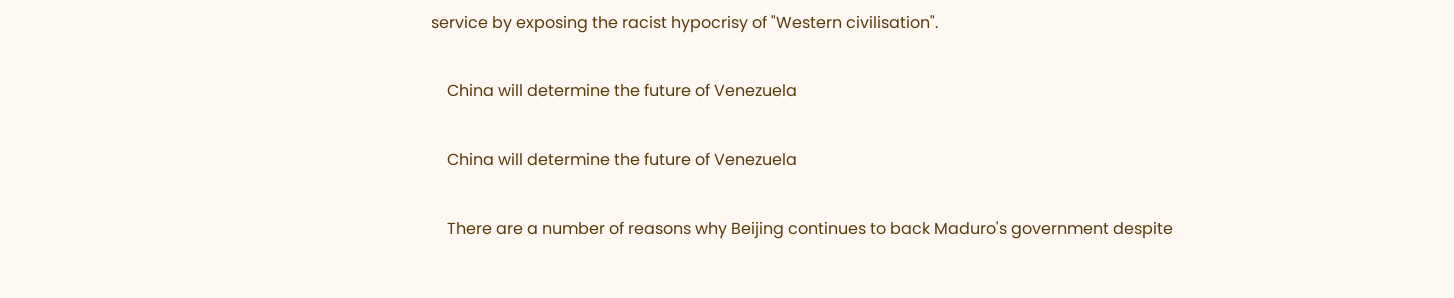service by exposing the racist hypocrisy of "Western civilisation".

    China will determine the future of Venezuela

    China will determine the future of Venezuela

    There are a number of reasons why Beijing continues to back Maduro's government despite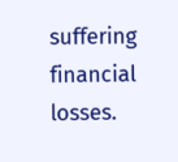suffering financial losses.